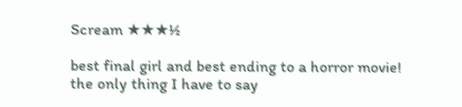Scream ★★★½

best final girl and best ending to a horror movie!
the only thing I have to say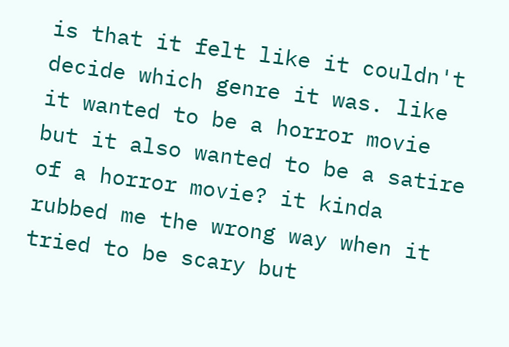is that it felt like it couldn't decide which genre it was. like it wanted to be a horror movie but it also wanted to be a satire of a horror movie? it kinda rubbed me the wrong way when it tried to be scary but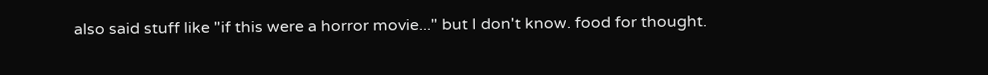also said stuff like "if this were a horror movie..." but I don't know. food for thought.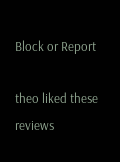Block or Report

theo liked these reviews